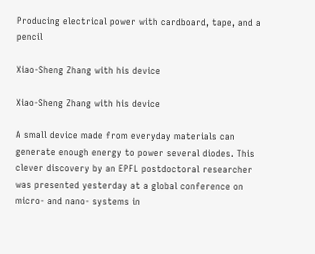Producing electrical power with cardboard, tape, and a pencil

Xiao-Sheng Zhang with his device

Xiao-Sheng Zhang with his device

A small device made from everyday materials can generate enough energy to power several diodes. This clever discovery by an EPFL postdoctoral researcher was presented yesterday at a global conference on micro- and nano- systems in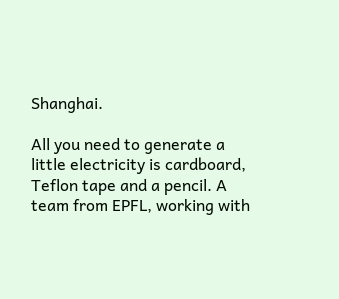Shanghai.

All you need to generate a little electricity is cardboard, Teflon tape and a pencil. A team from EPFL, working with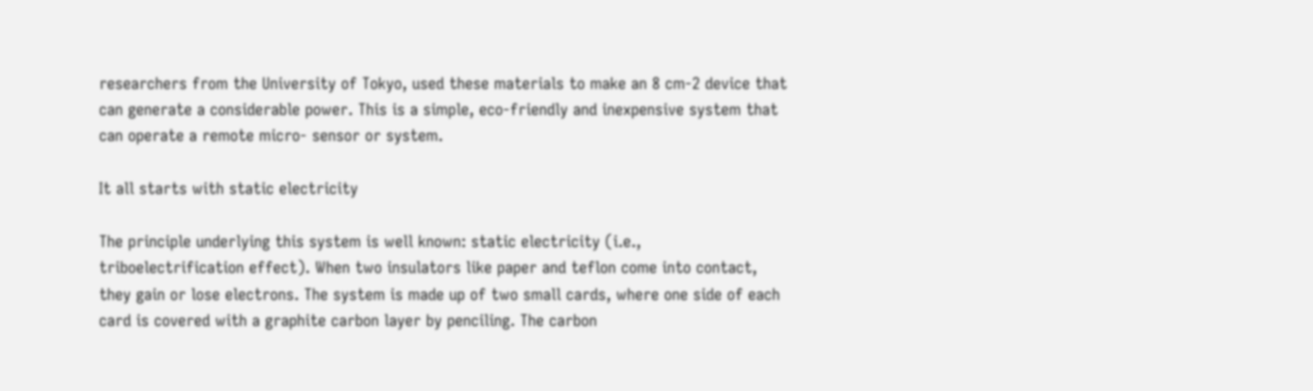researchers from the University of Tokyo, used these materials to make an 8 cm-2 device that can generate a considerable power. This is a simple, eco-friendly and inexpensive system that can operate a remote micro- sensor or system.

It all starts with static electricity

The principle underlying this system is well known: static electricity (i.e., triboelectrification effect). When two insulators like paper and teflon come into contact, they gain or lose electrons. The system is made up of two small cards, where one side of each card is covered with a graphite carbon layer by penciling. The carbon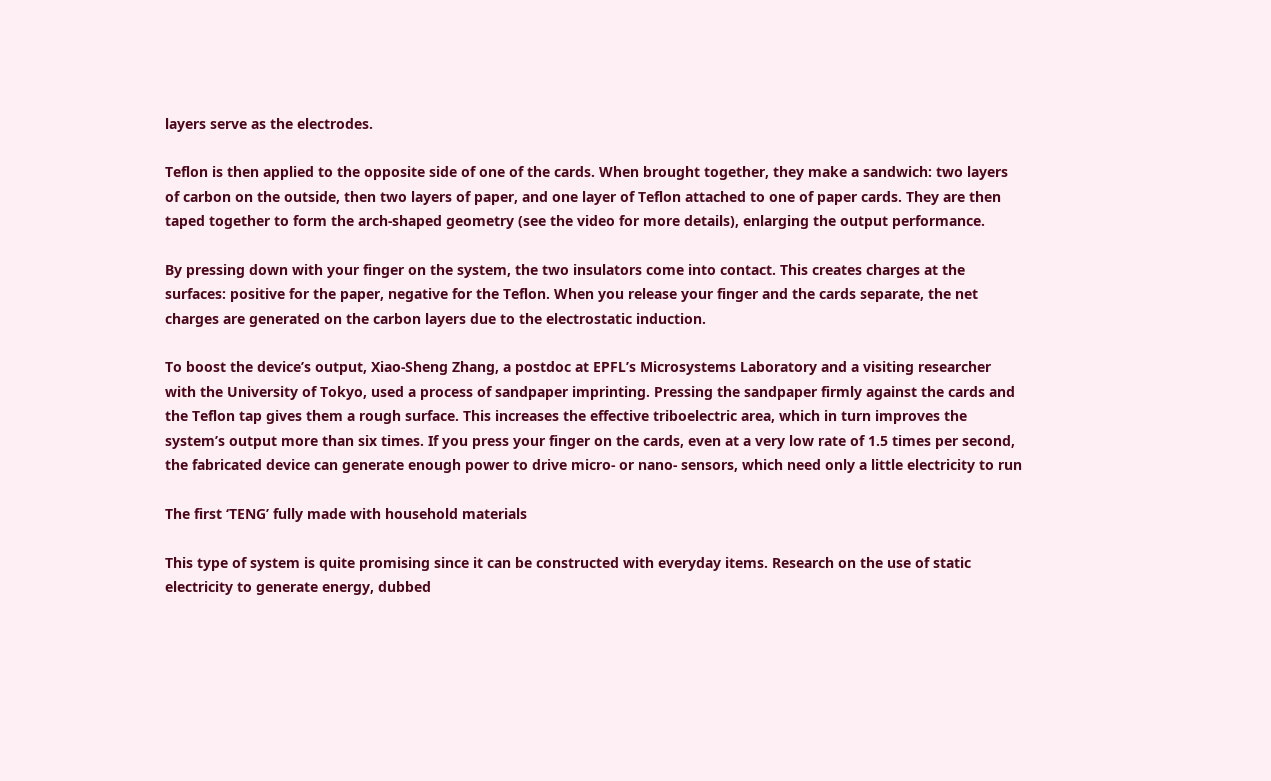layers serve as the electrodes.

Teflon is then applied to the opposite side of one of the cards. When brought together, they make a sandwich: two layers of carbon on the outside, then two layers of paper, and one layer of Teflon attached to one of paper cards. They are then taped together to form the arch-shaped geometry (see the video for more details), enlarging the output performance.

By pressing down with your finger on the system, the two insulators come into contact. This creates charges at the surfaces: positive for the paper, negative for the Teflon. When you release your finger and the cards separate, the net charges are generated on the carbon layers due to the electrostatic induction.

To boost the device’s output, Xiao-Sheng Zhang, a postdoc at EPFL’s Microsystems Laboratory and a visiting researcher with the University of Tokyo, used a process of sandpaper imprinting. Pressing the sandpaper firmly against the cards and the Teflon tap gives them a rough surface. This increases the effective triboelectric area, which in turn improves the system’s output more than six times. If you press your finger on the cards, even at a very low rate of 1.5 times per second, the fabricated device can generate enough power to drive micro- or nano- sensors, which need only a little electricity to run

The first ‘TENG’ fully made with household materials

This type of system is quite promising since it can be constructed with everyday items. Research on the use of static electricity to generate energy, dubbed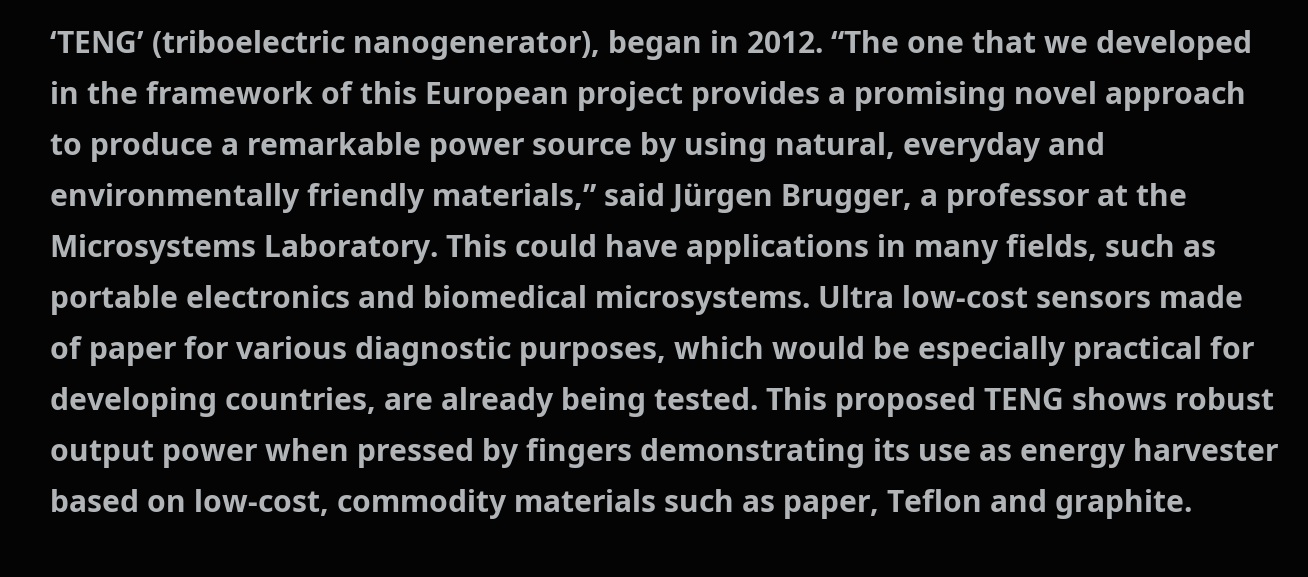‘TENG’ (triboelectric nanogenerator), began in 2012. “The one that we developed in the framework of this European project provides a promising novel approach to produce a remarkable power source by using natural, everyday and environmentally friendly materials,” said Jürgen Brugger, a professor at the Microsystems Laboratory. This could have applications in many fields, such as portable electronics and biomedical microsystems. Ultra low-cost sensors made of paper for various diagnostic purposes, which would be especially practical for developing countries, are already being tested. This proposed TENG shows robust output power when pressed by fingers demonstrating its use as energy harvester based on low-cost, commodity materials such as paper, Teflon and graphite.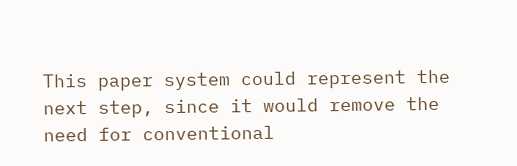This paper system could represent the next step, since it would remove the need for conventional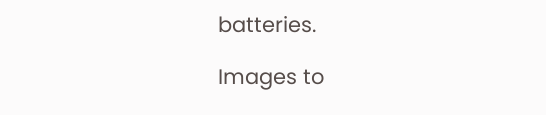batteries.

Images to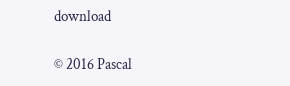download

© 2016 Pascal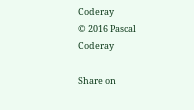Coderay
© 2016 Pascal Coderay

Share on